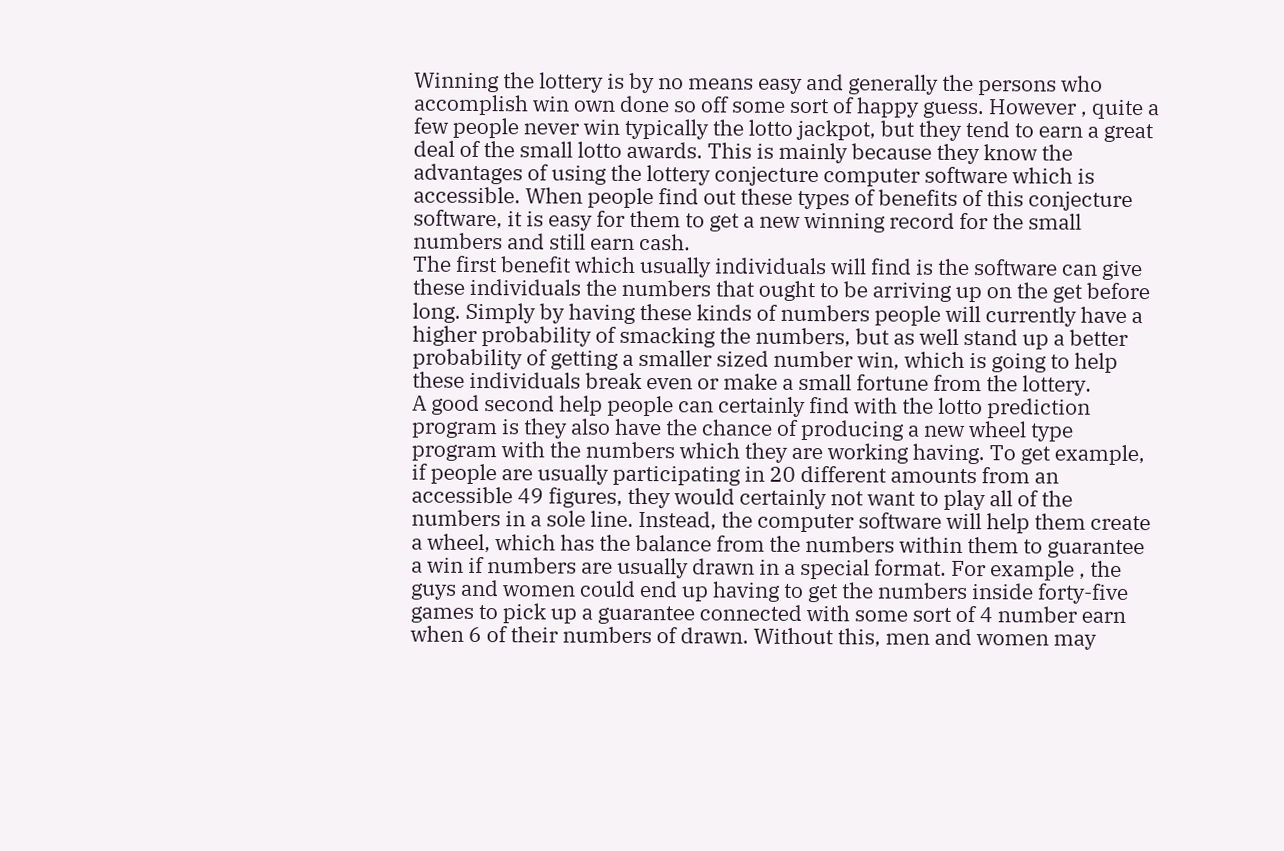Winning the lottery is by no means easy and generally the persons who accomplish win own done so off some sort of happy guess. However , quite a few people never win typically the lotto jackpot, but they tend to earn a great deal of the small lotto awards. This is mainly because they know the advantages of using the lottery conjecture computer software which is accessible. When people find out these types of benefits of this conjecture software, it is easy for them to get a new winning record for the small numbers and still earn cash.
The first benefit which usually individuals will find is the software can give these individuals the numbers that ought to be arriving up on the get before long. Simply by having these kinds of numbers people will currently have a higher probability of smacking the numbers, but as well stand up a better probability of getting a smaller sized number win, which is going to help these individuals break even or make a small fortune from the lottery.
A good second help people can certainly find with the lotto prediction program is they also have the chance of producing a new wheel type program with the numbers which they are working having. To get example, if people are usually participating in 20 different amounts from an accessible 49 figures, they would certainly not want to play all of the numbers in a sole line. Instead, the computer software will help them create a wheel, which has the balance from the numbers within them to guarantee a win if numbers are usually drawn in a special format. For example , the guys and women could end up having to get the numbers inside forty-five games to pick up a guarantee connected with some sort of 4 number earn when 6 of their numbers of drawn. Without this, men and women may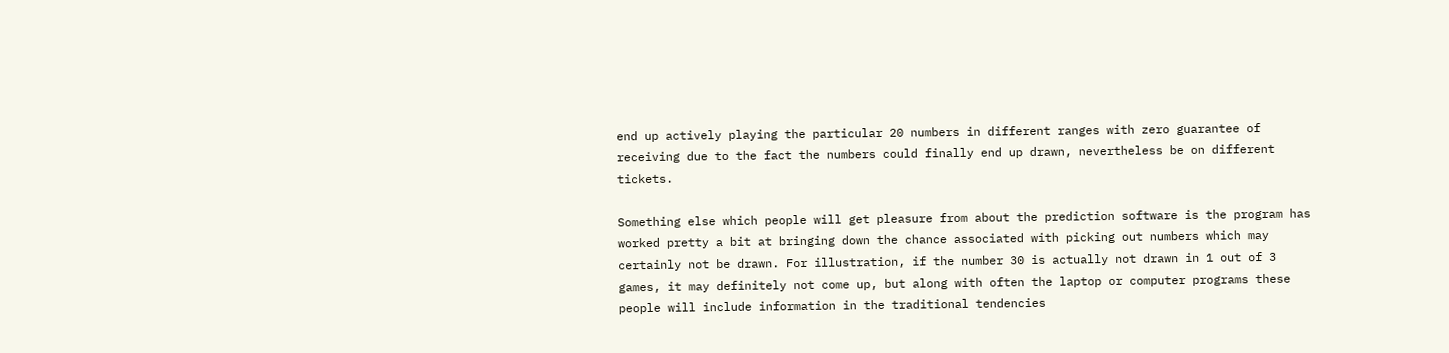end up actively playing the particular 20 numbers in different ranges with zero guarantee of receiving due to the fact the numbers could finally end up drawn, nevertheless be on different tickets.

Something else which people will get pleasure from about the prediction software is the program has worked pretty a bit at bringing down the chance associated with picking out numbers which may certainly not be drawn. For illustration, if the number 30 is actually not drawn in 1 out of 3 games, it may definitely not come up, but along with often the laptop or computer programs these people will include information in the traditional tendencies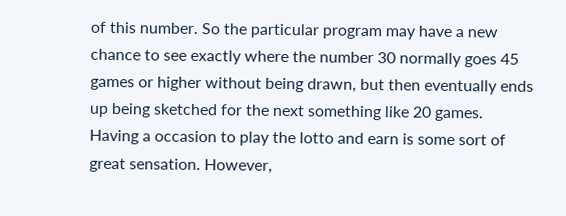of this number. So the particular program may have a new chance to see exactly where the number 30 normally goes 45 games or higher without being drawn, but then eventually ends up being sketched for the next something like 20 games.
Having a occasion to play the lotto and earn is some sort of great sensation. However,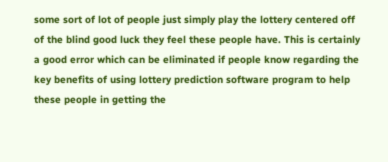some sort of lot of people just simply play the lottery centered off of the blind good luck they feel these people have. This is certainly a good error which can be eliminated if people know regarding the key benefits of using lottery prediction software program to help these people in getting the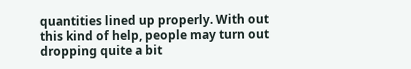quantities lined up properly. With out this kind of help, people may turn out dropping quite a bit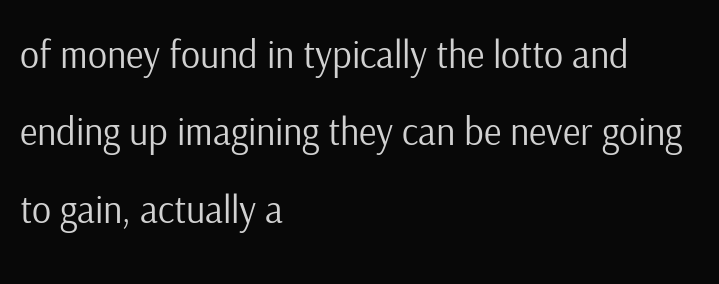of money found in typically the lotto and ending up imagining they can be never going to gain, actually a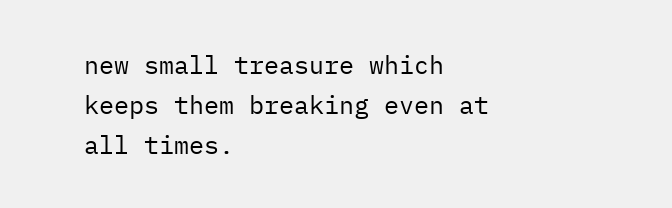new small treasure which keeps them breaking even at all times.